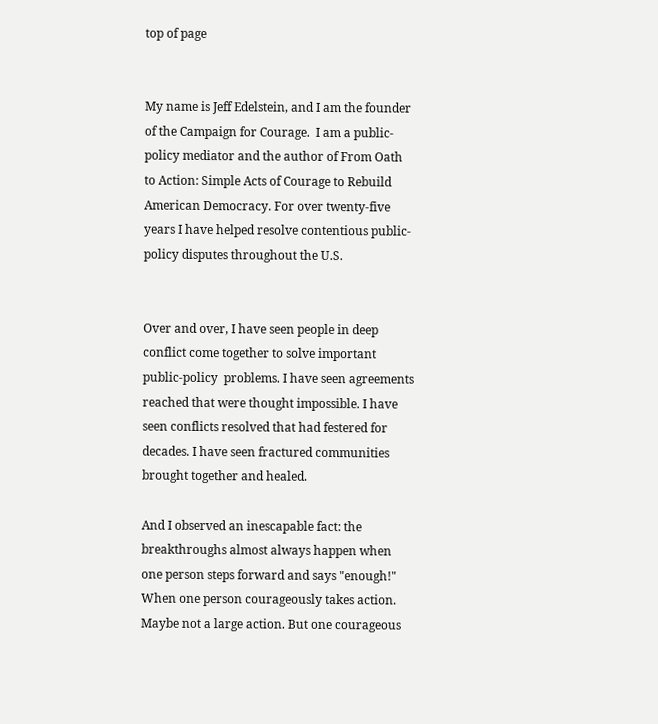top of page


My name is Jeff Edelstein, and I am the founder of the Campaign for Courage.  I am a public-policy mediator and the author of From Oath to Action: Simple Acts of Courage to Rebuild American Democracy. For over twenty-five years I have helped resolve contentious public-policy disputes throughout the U.S.


Over and over, I have seen people in deep conflict come together to solve important public-policy  problems. I have seen agreements reached that were thought impossible. I have seen conflicts resolved that had festered for decades. I have seen fractured communities brought together and healed.

And I observed an inescapable fact: the breakthroughs almost always happen when one person steps forward and says "enough!" When one person courageously takes action. Maybe not a large action. But one courageous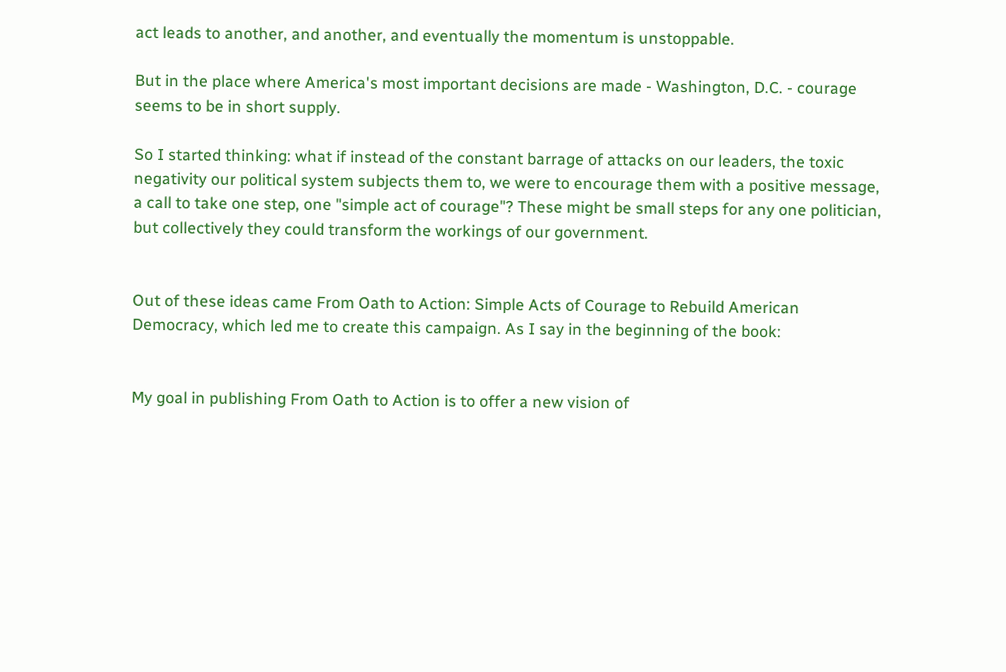act leads to another, and another, and eventually the momentum is unstoppable.

But in the place where America's most important decisions are made - Washington, D.C. - courage seems to be in short supply.

So I started thinking: what if instead of the constant barrage of attacks on our leaders, the toxic negativity our political system subjects them to, we were to encourage them with a positive message, a call to take one step, one "simple act of courage"? These might be small steps for any one politician, but collectively they could transform the workings of our government.


Out of these ideas came From Oath to Action: Simple Acts of Courage to Rebuild American Democracy, which led me to create this campaign. As I say in the beginning of the book:


My goal in publishing From Oath to Action is to offer a new vision of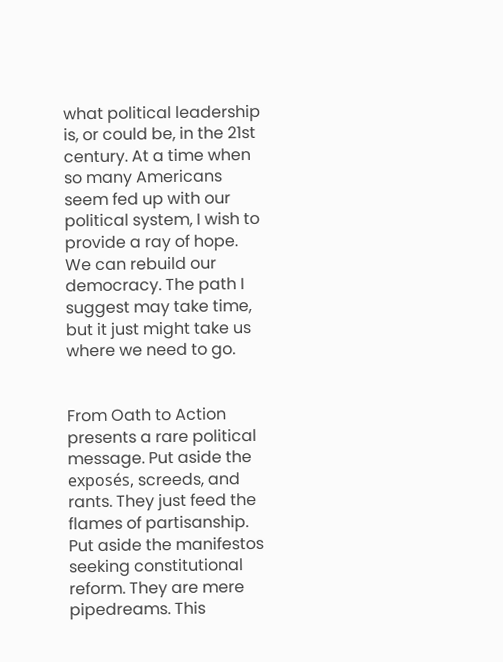what political leadership is, or could be, in the 21st century. At a time when so many Americans seem fed up with our political system, I wish to provide a ray of hope. We can rebuild our democracy. The path I suggest may take time, but it just might take us where we need to go.


From Oath to Action presents a rare political message. Put aside the exposés, screeds, and rants. They just feed the flames of partisanship. Put aside the manifestos seeking constitutional reform. They are mere pipedreams. This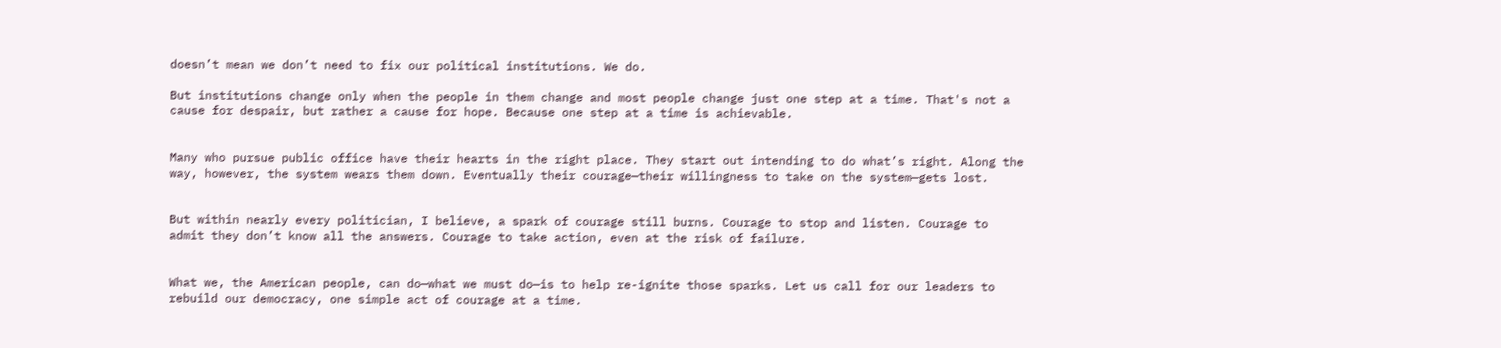doesn’t mean we don’t need to fix our political institutions. We do.

But institutions change only when the people in them change and most people change just one step at a time. That's not a cause for despair, but rather a cause for hope. Because one step at a time is achievable.


Many who pursue public office have their hearts in the right place. They start out intending to do what’s right. Along the way, however, the system wears them down. Eventually their courage—their willingness to take on the system—gets lost.


But within nearly every politician, I believe, a spark of courage still burns. Courage to stop and listen. Courage to admit they don’t know all the answers. Courage to take action, even at the risk of failure.


What we, the American people, can do—what we must do—is to help re-ignite those sparks. Let us call for our leaders to rebuild our democracy, one simple act of courage at a time.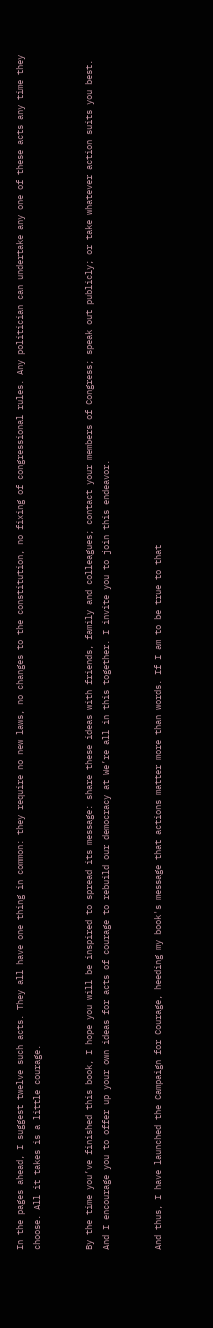In the pages ahead, I suggest twelve such acts. They all have one thing in common: they require no new laws, no changes to the constitution, no fixing of congressional rules. Any politician can undertake any one of these acts any time they choose. All it takes is a little courage.


By the time you’ve finished this book, I hope you will be inspired to spread its message: share these ideas with friends, family and colleagues; contact your members of Congress; speak out publicly; or take whatever action suits you best. And I encourage you to offer up your own ideas for acts of courage to rebuild our democracy at We’re all in this together. I invite you to join this endeavor.


And thus, I have launched the Campaign for Courage, heeding my book's message that actions matter more than words. If I am to be true to that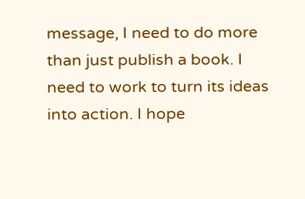message, I need to do more than just publish a book. I need to work to turn its ideas into action. I hope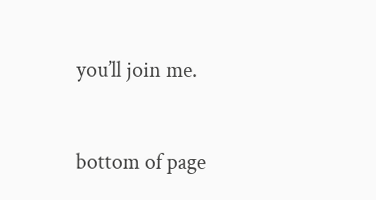you’ll join me.


bottom of page